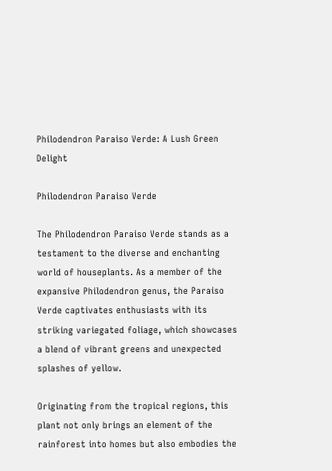Philodendron Paraiso Verde: A Lush Green Delight

Philodendron Paraiso Verde

The Philodendron Paraiso Verde stands as a testament to the diverse and enchanting world of houseplants. As a member of the expansive Philodendron genus, the Paraiso Verde captivates enthusiasts with its striking variegated foliage, which showcases a blend of vibrant greens and unexpected splashes of yellow.

Originating from the tropical regions, this plant not only brings an element of the rainforest into homes but also embodies the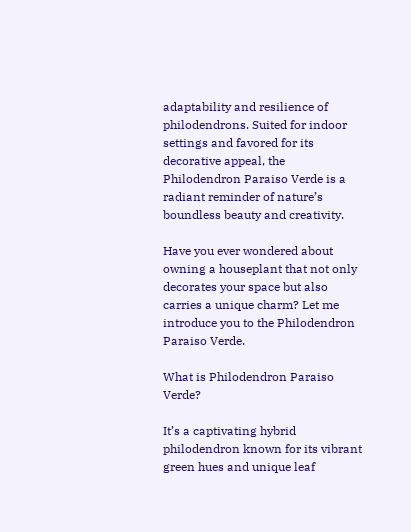adaptability and resilience of philodendrons. Suited for indoor settings and favored for its decorative appeal, the Philodendron Paraiso Verde is a radiant reminder of nature’s boundless beauty and creativity.

Have you ever wondered about owning a houseplant that not only decorates your space but also carries a unique charm? Let me introduce you to the Philodendron Paraiso Verde.

What is Philodendron Paraiso Verde?

It’s a captivating hybrid philodendron known for its vibrant green hues and unique leaf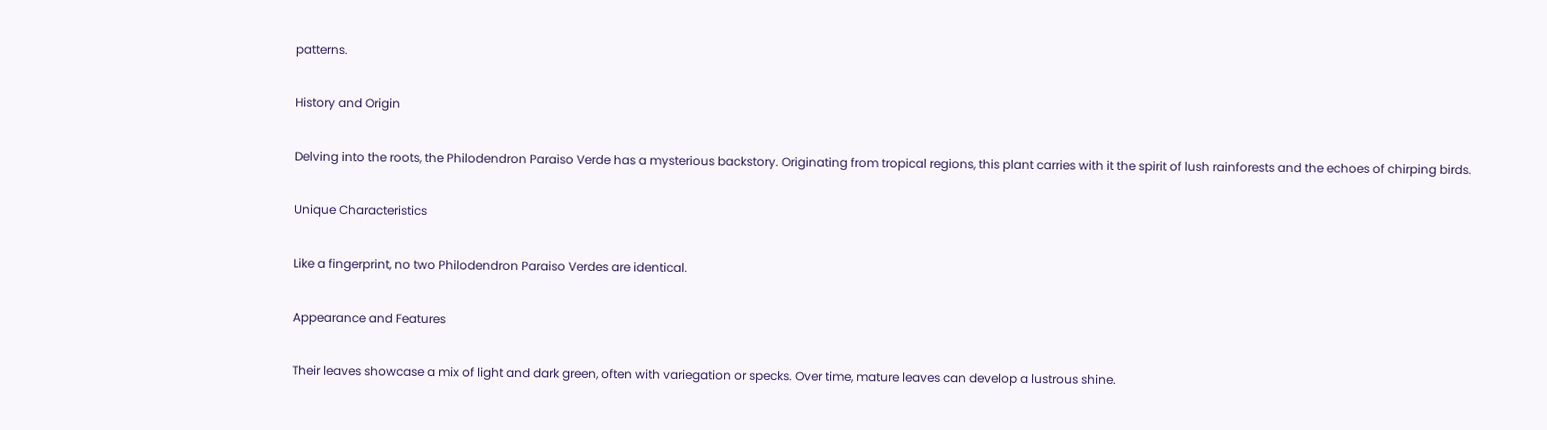patterns.

History and Origin

Delving into the roots, the Philodendron Paraiso Verde has a mysterious backstory. Originating from tropical regions, this plant carries with it the spirit of lush rainforests and the echoes of chirping birds.

Unique Characteristics

Like a fingerprint, no two Philodendron Paraiso Verdes are identical.

Appearance and Features

Their leaves showcase a mix of light and dark green, often with variegation or specks. Over time, mature leaves can develop a lustrous shine.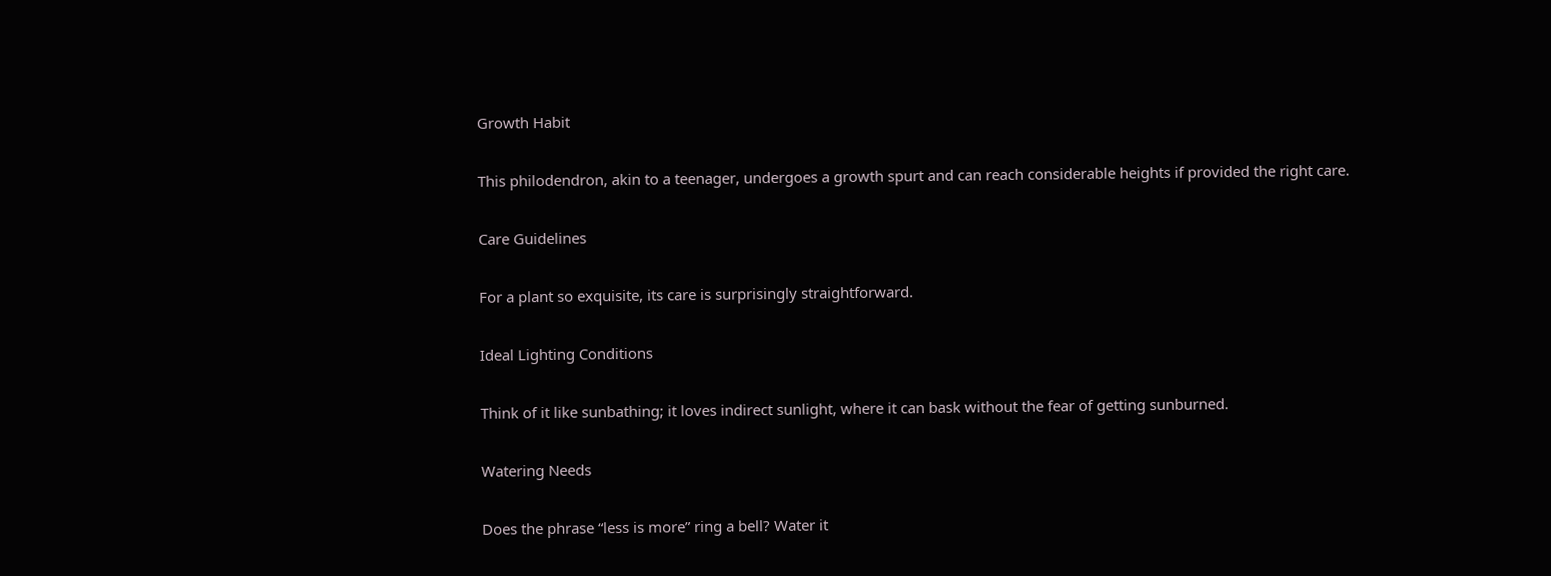Growth Habit

This philodendron, akin to a teenager, undergoes a growth spurt and can reach considerable heights if provided the right care.

Care Guidelines

For a plant so exquisite, its care is surprisingly straightforward.

Ideal Lighting Conditions

Think of it like sunbathing; it loves indirect sunlight, where it can bask without the fear of getting sunburned.

Watering Needs

Does the phrase “less is more” ring a bell? Water it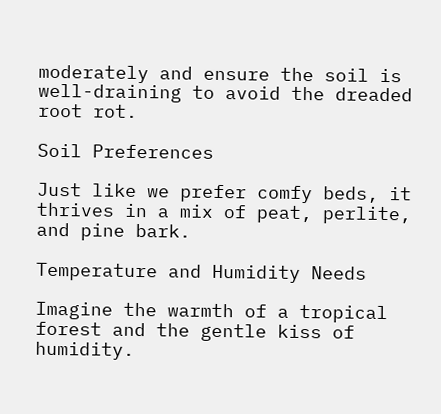moderately and ensure the soil is well-draining to avoid the dreaded root rot.

Soil Preferences

Just like we prefer comfy beds, it thrives in a mix of peat, perlite, and pine bark.

Temperature and Humidity Needs

Imagine the warmth of a tropical forest and the gentle kiss of humidity.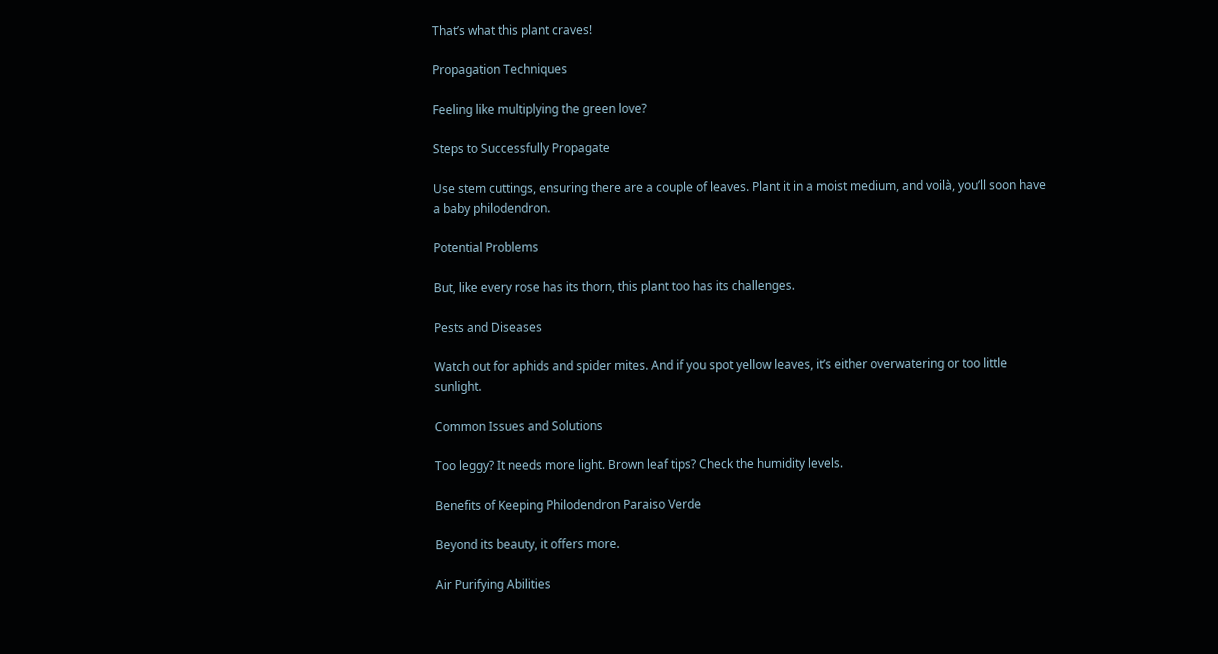That’s what this plant craves!

Propagation Techniques

Feeling like multiplying the green love?

Steps to Successfully Propagate

Use stem cuttings, ensuring there are a couple of leaves. Plant it in a moist medium, and voilà, you’ll soon have a baby philodendron.

Potential Problems

But, like every rose has its thorn, this plant too has its challenges.

Pests and Diseases

Watch out for aphids and spider mites. And if you spot yellow leaves, it’s either overwatering or too little sunlight.

Common Issues and Solutions

Too leggy? It needs more light. Brown leaf tips? Check the humidity levels.

Benefits of Keeping Philodendron Paraiso Verde

Beyond its beauty, it offers more.

Air Purifying Abilities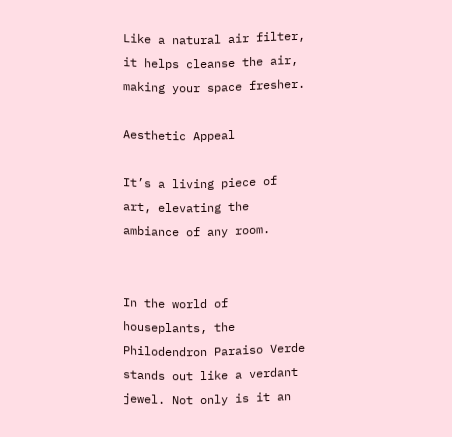Like a natural air filter, it helps cleanse the air, making your space fresher.

Aesthetic Appeal

It’s a living piece of art, elevating the ambiance of any room.


In the world of houseplants, the Philodendron Paraiso Verde stands out like a verdant jewel. Not only is it an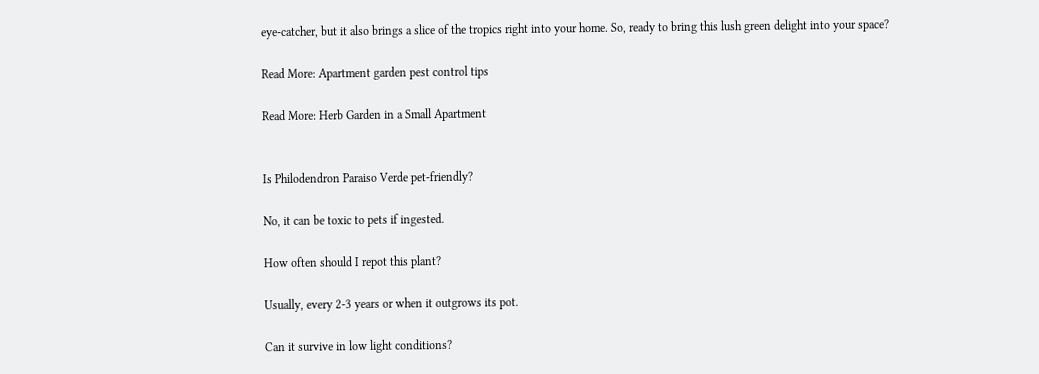eye-catcher, but it also brings a slice of the tropics right into your home. So, ready to bring this lush green delight into your space?

Read More: Apartment garden pest control tips

Read More: Herb Garden in a Small Apartment


Is Philodendron Paraiso Verde pet-friendly?

No, it can be toxic to pets if ingested.

How often should I repot this plant?

Usually, every 2-3 years or when it outgrows its pot.

Can it survive in low light conditions?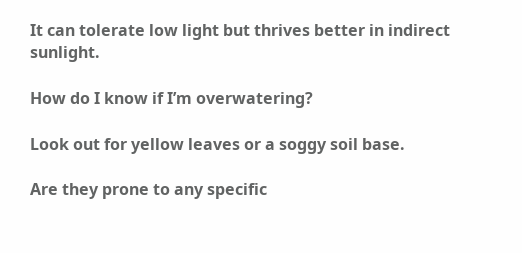It can tolerate low light but thrives better in indirect sunlight.

How do I know if I’m overwatering?

Look out for yellow leaves or a soggy soil base.

Are they prone to any specific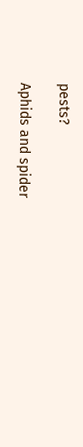pests?

Aphids and spider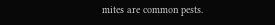mites are common pests.